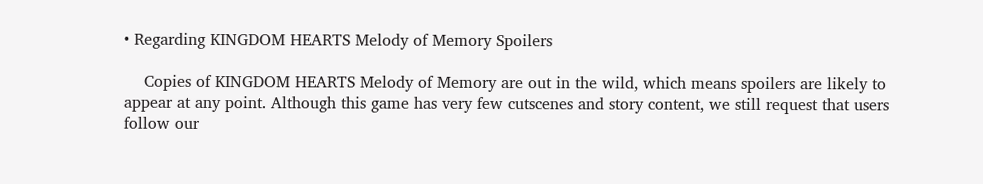• Regarding KINGDOM HEARTS Melody of Memory Spoilers

    Copies of KINGDOM HEARTS Melody of Memory are out in the wild, which means spoilers are likely to appear at any point. Although this game has very few cutscenes and story content, we still request that users follow our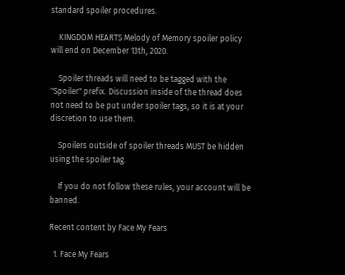standard spoiler procedures.

    KINGDOM HEARTS Melody of Memory spoiler policy will end on December 13th, 2020.

    Spoiler threads will need to be tagged with the "Spoiler" prefix. Discussion inside of the thread does not need to be put under spoiler tags, so it is at your discretion to use them.

    Spoilers outside of spoiler threads MUST be hidden using the spoiler tag.

    If you do not follow these rules, your account will be banned.

Recent content by Face My Fears

  1. Face My Fears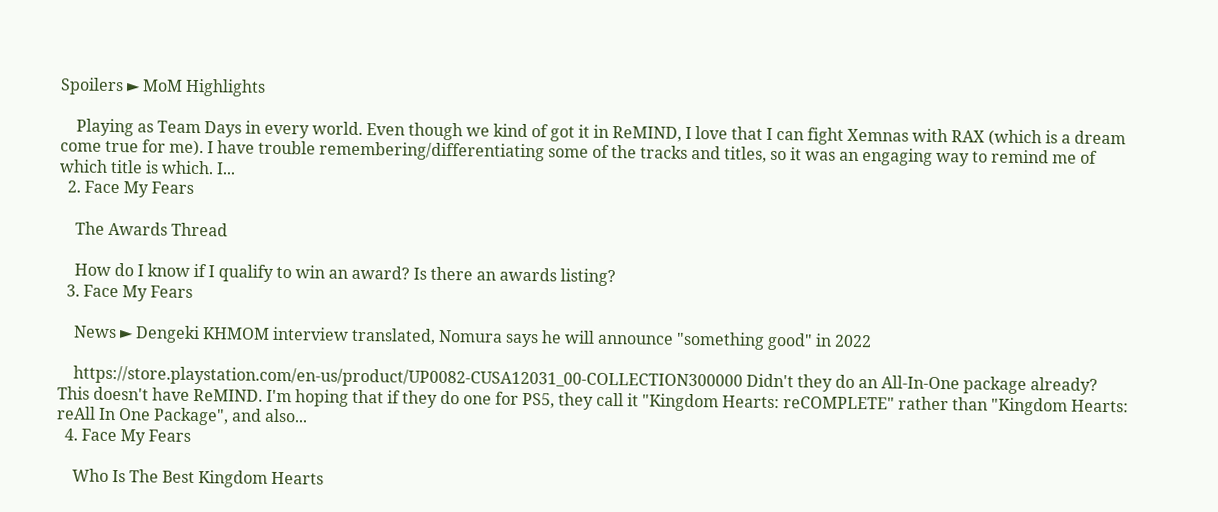Spoilers ► MoM Highlights

    Playing as Team Days in every world. Even though we kind of got it in ReMIND, I love that I can fight Xemnas with RAX (which is a dream come true for me). I have trouble remembering/differentiating some of the tracks and titles, so it was an engaging way to remind me of which title is which. I...
  2. Face My Fears

    The Awards Thread

    How do I know if I qualify to win an award? Is there an awards listing?
  3. Face My Fears

    News ► Dengeki KHMOM interview translated, Nomura says he will announce "something good" in 2022

    https://store.playstation.com/en-us/product/UP0082-CUSA12031_00-COLLECTION300000 Didn't they do an All-In-One package already? This doesn't have ReMIND. I'm hoping that if they do one for PS5, they call it "Kingdom Hearts: reCOMPLETE" rather than "Kingdom Hearts: reAll In One Package", and also...
  4. Face My Fears

    Who Is The Best Kingdom Hearts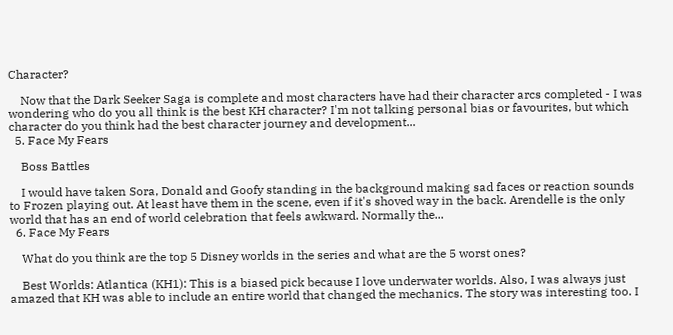Character?

    Now that the Dark Seeker Saga is complete and most characters have had their character arcs completed - I was wondering who do you all think is the best KH character? I'm not talking personal bias or favourites, but which character do you think had the best character journey and development...
  5. Face My Fears

    Boss Battles

    I would have taken Sora, Donald and Goofy standing in the background making sad faces or reaction sounds to Frozen playing out. At least have them in the scene, even if it's shoved way in the back. Arendelle is the only world that has an end of world celebration that feels awkward. Normally the...
  6. Face My Fears

    What do you think are the top 5 Disney worlds in the series and what are the 5 worst ones?

    Best Worlds: Atlantica (KH1): This is a biased pick because I love underwater worlds. Also, I was always just amazed that KH was able to include an entire world that changed the mechanics. The story was interesting too. I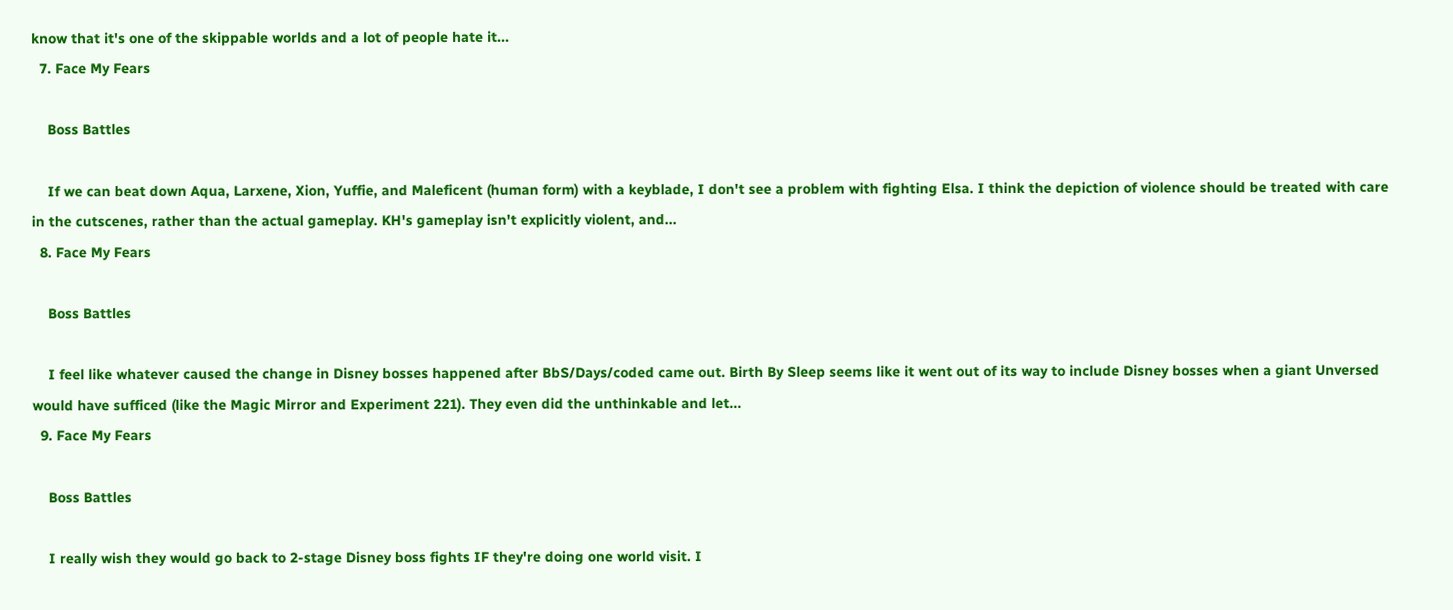know that it's one of the skippable worlds and a lot of people hate it...
  7. Face My Fears

    Boss Battles

    If we can beat down Aqua, Larxene, Xion, Yuffie, and Maleficent (human form) with a keyblade, I don't see a problem with fighting Elsa. I think the depiction of violence should be treated with care in the cutscenes, rather than the actual gameplay. KH's gameplay isn't explicitly violent, and...
  8. Face My Fears

    Boss Battles

    I feel like whatever caused the change in Disney bosses happened after BbS/Days/coded came out. Birth By Sleep seems like it went out of its way to include Disney bosses when a giant Unversed would have sufficed (like the Magic Mirror and Experiment 221). They even did the unthinkable and let...
  9. Face My Fears

    Boss Battles

    I really wish they would go back to 2-stage Disney boss fights IF they're doing one world visit. I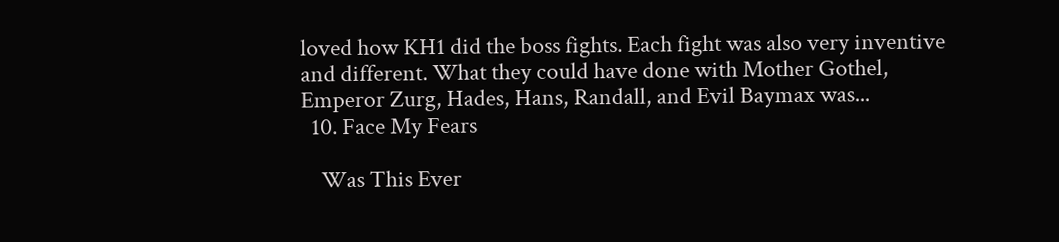loved how KH1 did the boss fights. Each fight was also very inventive and different. What they could have done with Mother Gothel, Emperor Zurg, Hades, Hans, Randall, and Evil Baymax was...
  10. Face My Fears

    Was This Ever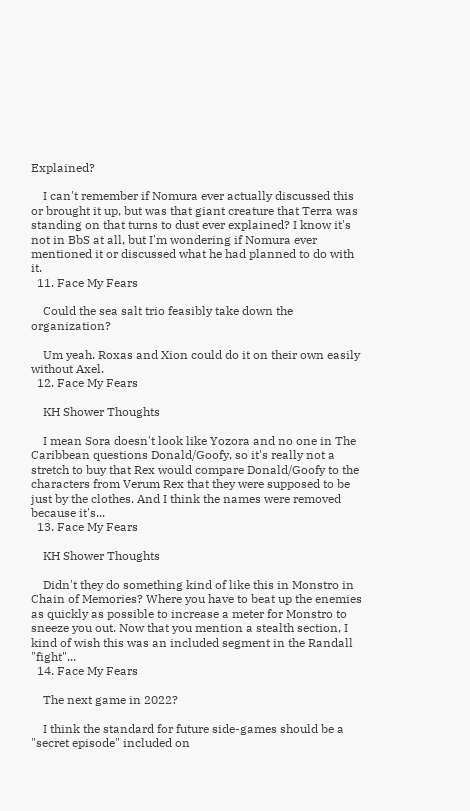Explained?

    I can't remember if Nomura ever actually discussed this or brought it up, but was that giant creature that Terra was standing on that turns to dust ever explained? I know it's not in BbS at all, but I'm wondering if Nomura ever mentioned it or discussed what he had planned to do with it.
  11. Face My Fears

    Could the sea salt trio feasibly take down the organization?

    Um yeah. Roxas and Xion could do it on their own easily without Axel.
  12. Face My Fears

    KH Shower Thoughts

    I mean Sora doesn't look like Yozora and no one in The Caribbean questions Donald/Goofy, so it's really not a stretch to buy that Rex would compare Donald/Goofy to the characters from Verum Rex that they were supposed to be just by the clothes. And I think the names were removed because it's...
  13. Face My Fears

    KH Shower Thoughts

    Didn't they do something kind of like this in Monstro in Chain of Memories? Where you have to beat up the enemies as quickly as possible to increase a meter for Monstro to sneeze you out. Now that you mention a stealth section, I kind of wish this was an included segment in the Randall "fight"...
  14. Face My Fears

    The next game in 2022?

    I think the standard for future side-games should be a "secret episode" included on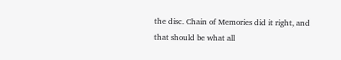the disc. Chain of Memories did it right, and that should be what all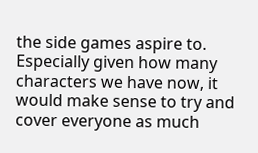the side games aspire to. Especially given how many characters we have now, it would make sense to try and cover everyone as much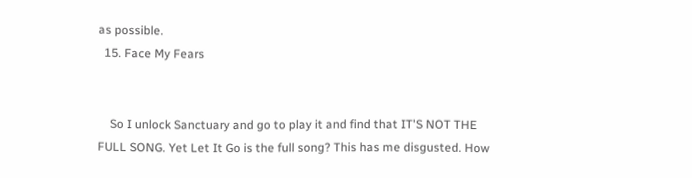as possible.
  15. Face My Fears


    So I unlock Sanctuary and go to play it and find that IT'S NOT THE FULL SONG. Yet Let It Go is the full song? This has me disgusted. How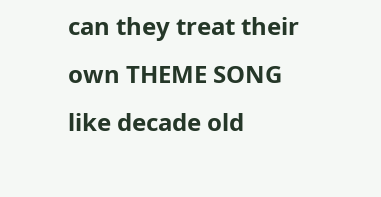can they treat their own THEME SONG like decade old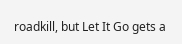roadkill, but Let It Go gets a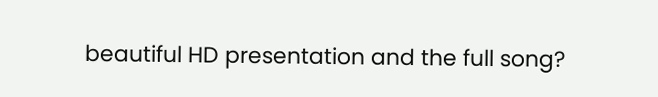beautiful HD presentation and the full song?